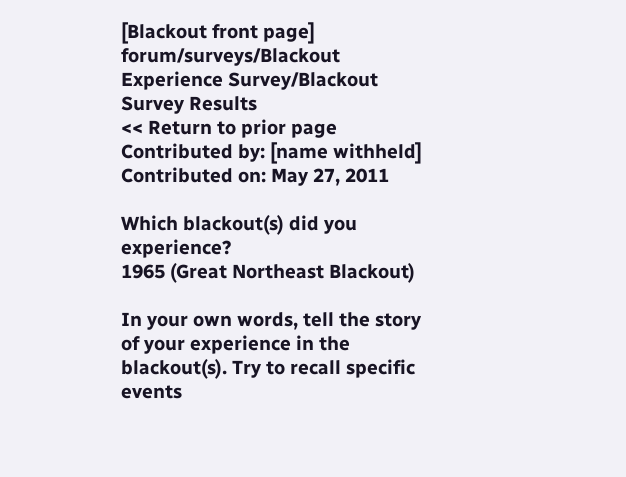[Blackout front page] forum/surveys/Blackout Experience Survey/Blackout Survey Results
<< Return to prior page
Contributed by: [name withheld]
Contributed on: May 27, 2011

Which blackout(s) did you experience?
1965 (Great Northeast Blackout)

In your own words, tell the story of your experience in the blackout(s). Try to recall specific events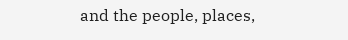and the people, places,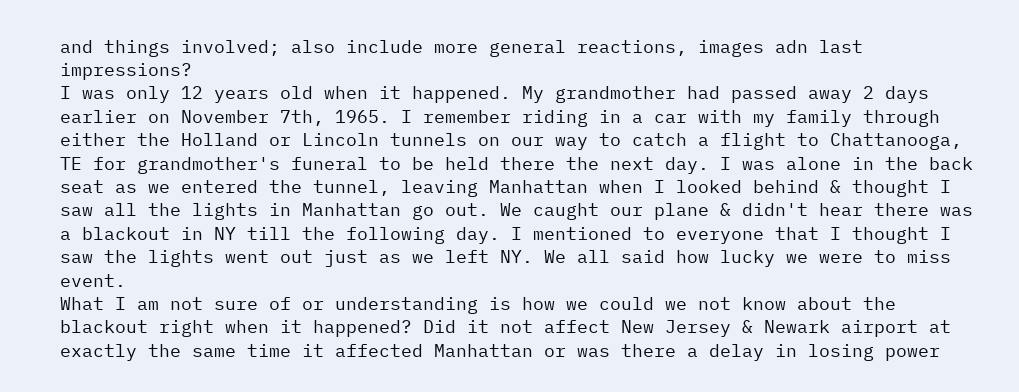and things involved; also include more general reactions, images adn last impressions?
I was only 12 years old when it happened. My grandmother had passed away 2 days earlier on November 7th, 1965. I remember riding in a car with my family through either the Holland or Lincoln tunnels on our way to catch a flight to Chattanooga, TE for grandmother's funeral to be held there the next day. I was alone in the back seat as we entered the tunnel, leaving Manhattan when I looked behind & thought I saw all the lights in Manhattan go out. We caught our plane & didn't hear there was a blackout in NY till the following day. I mentioned to everyone that I thought I saw the lights went out just as we left NY. We all said how lucky we were to miss event.
What I am not sure of or understanding is how we could we not know about the blackout right when it happened? Did it not affect New Jersey & Newark airport at exactly the same time it affected Manhattan or was there a delay in losing power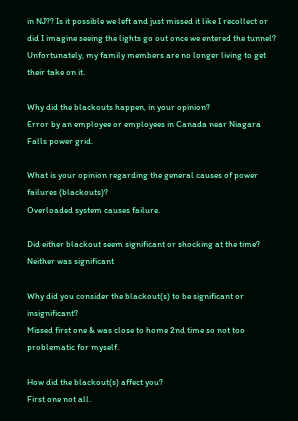in NJ?? Is it possible we left and just missed it like I recollect or did I imagine seeing the lights go out once we entered the tunnel? Unfortunately, my family members are no longer living to get their take on it.

Why did the blackouts happen, in your opinion?
Error by an employee or employees in Canada near Niagara Falls power grid.

What is your opinion regarding the general causes of power failures (blackouts)?
Overloaded system causes failure.

Did either blackout seem significant or shocking at the time?
Neither was significant

Why did you consider the blackout(s) to be significant or insignificant?
Missed first one & was close to home 2nd time so not too problematic for myself.

How did the blackout(s) affect you?
First one not all.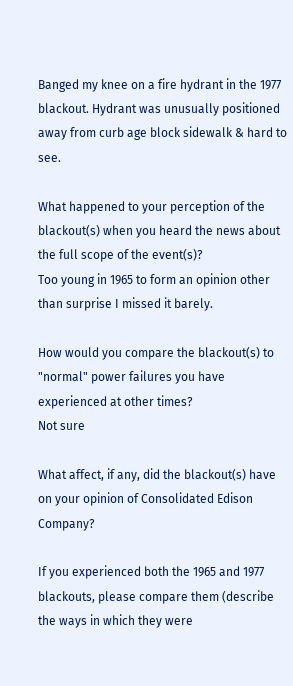Banged my knee on a fire hydrant in the 1977 blackout. Hydrant was unusually positioned away from curb age block sidewalk & hard to see.

What happened to your perception of the blackout(s) when you heard the news about the full scope of the event(s)?
Too young in 1965 to form an opinion other than surprise I missed it barely.

How would you compare the blackout(s) to "normal" power failures you have experienced at other times?
Not sure

What affect, if any, did the blackout(s) have on your opinion of Consolidated Edison Company?

If you experienced both the 1965 and 1977 blackouts, please compare them (describe the ways in which they were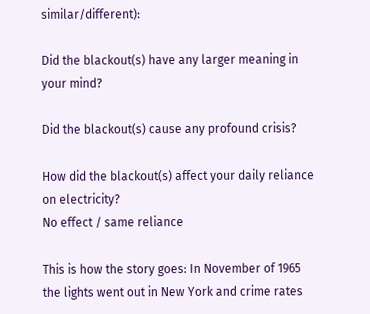similar/different):

Did the blackout(s) have any larger meaning in your mind?

Did the blackout(s) cause any profound crisis?

How did the blackout(s) affect your daily reliance on electricity?
No effect / same reliance

This is how the story goes: In November of 1965 the lights went out in New York and crime rates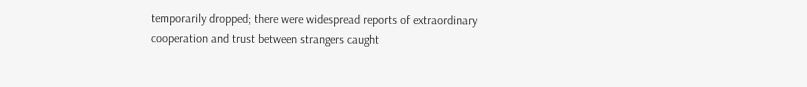temporarily dropped; there were widespread reports of extraordinary cooperation and trust between strangers caught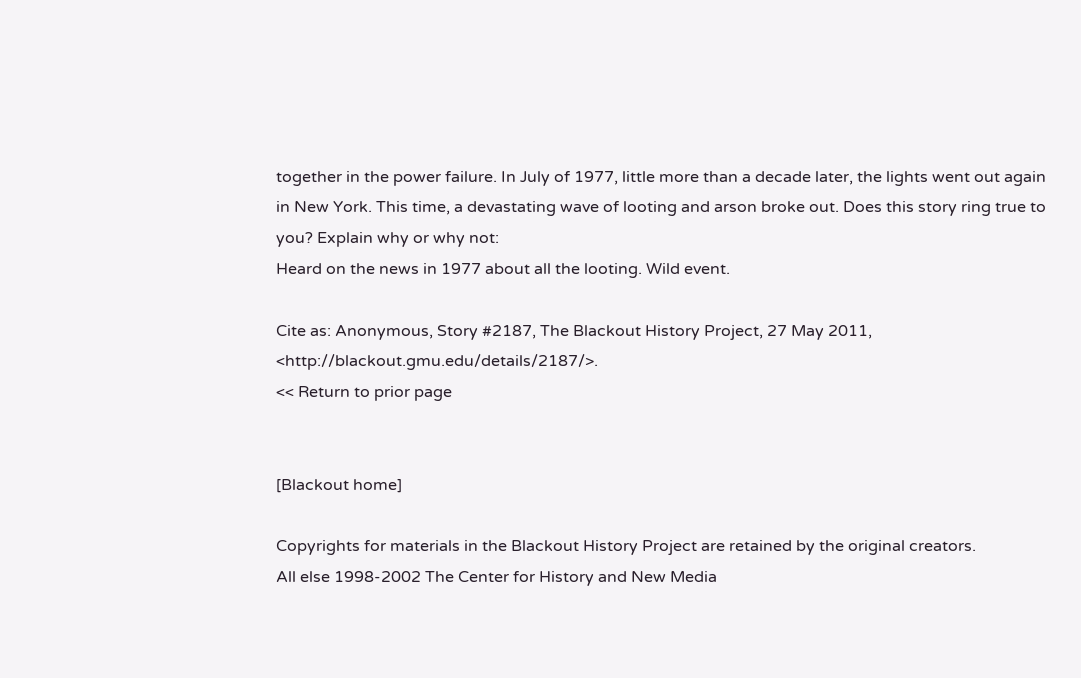together in the power failure. In July of 1977, little more than a decade later, the lights went out again in New York. This time, a devastating wave of looting and arson broke out. Does this story ring true to you? Explain why or why not:
Heard on the news in 1977 about all the looting. Wild event.

Cite as: Anonymous, Story #2187, The Blackout History Project, 27 May 2011, <http://blackout.gmu.edu/details/2187/>.
<< Return to prior page


[Blackout home]

Copyrights for materials in the Blackout History Project are retained by the original creators.
All else 1998-2002 The Center for History and New Media